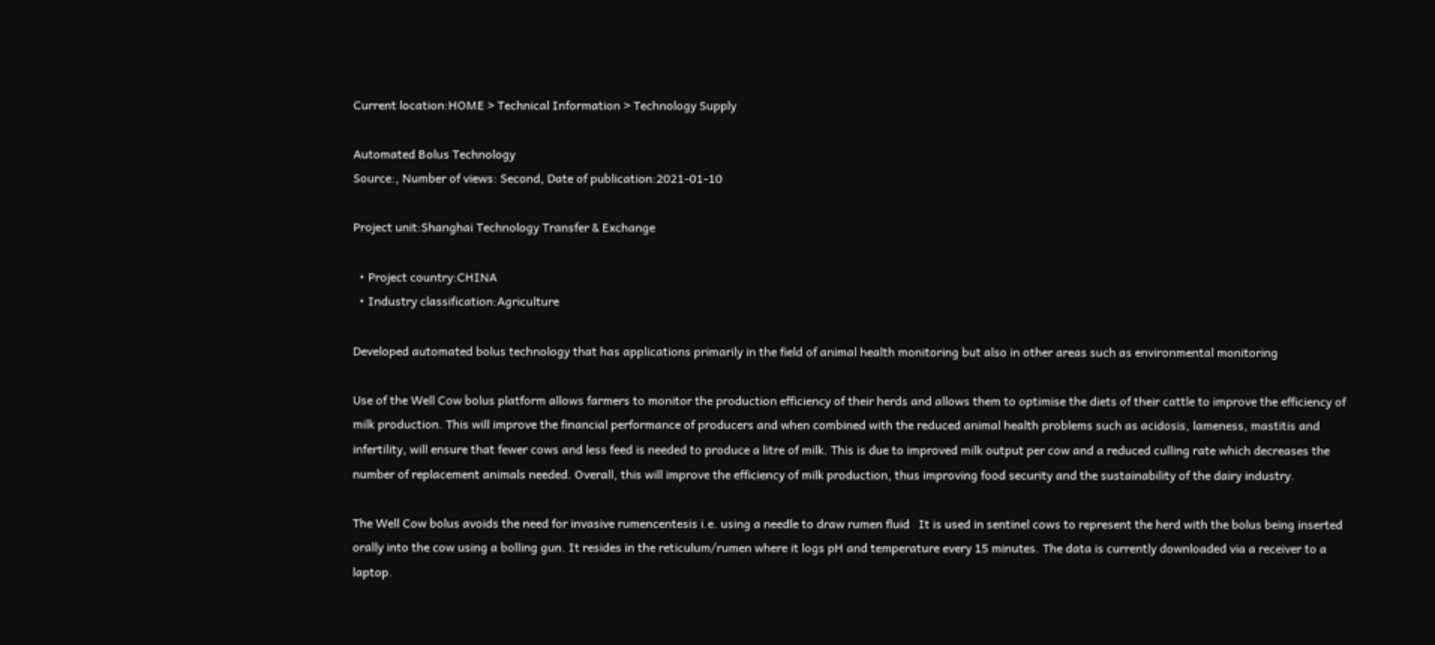Current location:HOME > Technical Information > Technology Supply

Automated Bolus Technology
Source:, Number of views: Second, Date of publication:2021-01-10

Project unit:Shanghai Technology Transfer & Exchange

  • Project country:CHINA
  • Industry classification:Agriculture

Developed automated bolus technology that has applications primarily in the field of animal health monitoring but also in other areas such as environmental monitoring

Use of the Well Cow bolus platform allows farmers to monitor the production efficiency of their herds and allows them to optimise the diets of their cattle to improve the efficiency of milk production. This will improve the financial performance of producers and when combined with the reduced animal health problems such as acidosis, lameness, mastitis and infertility, will ensure that fewer cows and less feed is needed to produce a litre of milk. This is due to improved milk output per cow and a reduced culling rate which decreases the number of replacement animals needed. Overall, this will improve the efficiency of milk production, thus improving food security and the sustainability of the dairy industry.

The Well Cow bolus avoids the need for invasive rumencentesis i.e. using a needle to draw rumen fluid   It is used in sentinel cows to represent the herd with the bolus being inserted orally into the cow using a bolling gun. It resides in the reticulum/rumen where it logs pH and temperature every 15 minutes. The data is currently downloaded via a receiver to a laptop.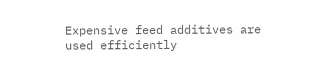Expensive feed additives are used efficiently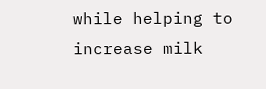while helping to increase milk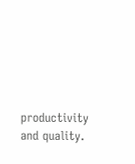productivity and quality.